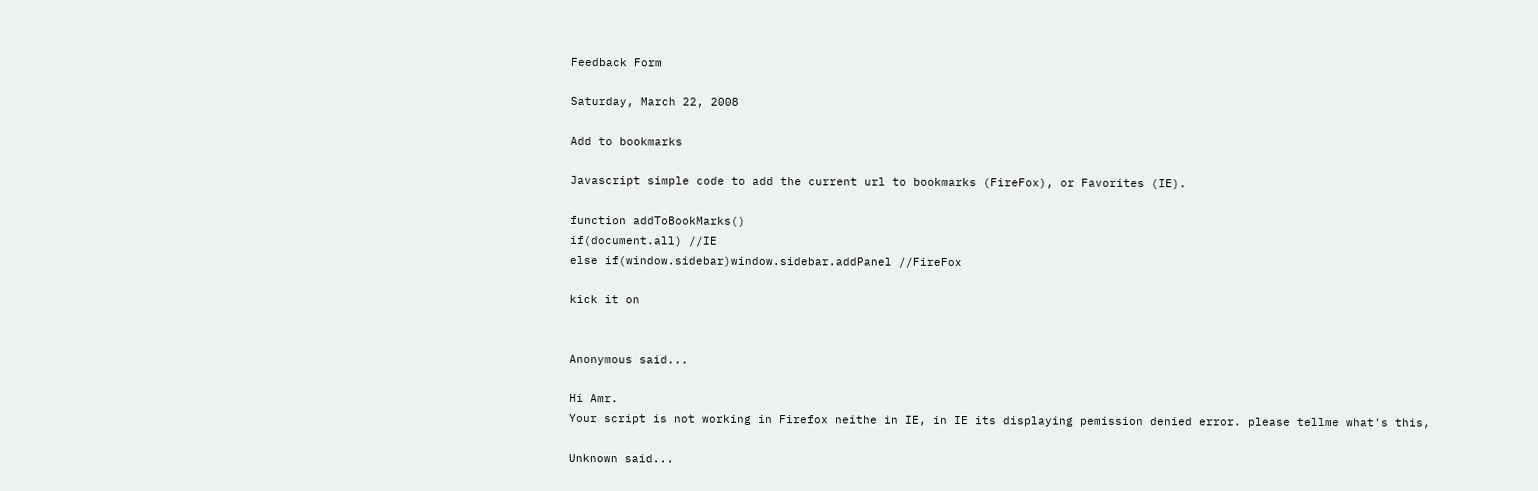Feedback Form

Saturday, March 22, 2008

Add to bookmarks

Javascript simple code to add the current url to bookmarks (FireFox), or Favorites (IE).

function addToBookMarks()
if(document.all) //IE
else if(window.sidebar)window.sidebar.addPanel //FireFox

kick it on


Anonymous said...

Hi Amr.
Your script is not working in Firefox neithe in IE, in IE its displaying pemission denied error. please tellme what's this,

Unknown said...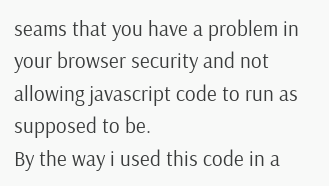seams that you have a problem in your browser security and not allowing javascript code to run as supposed to be.
By the way i used this code in a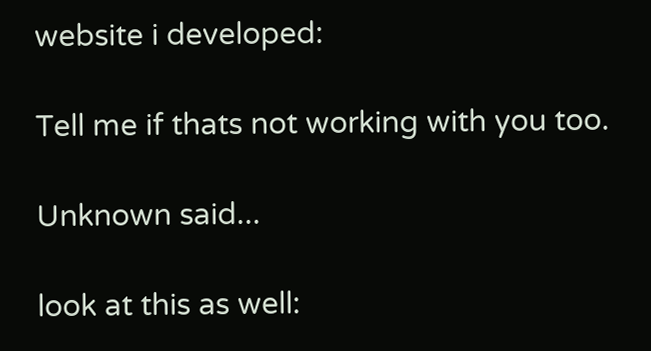website i developed:

Tell me if thats not working with you too.

Unknown said...

look at this as well: